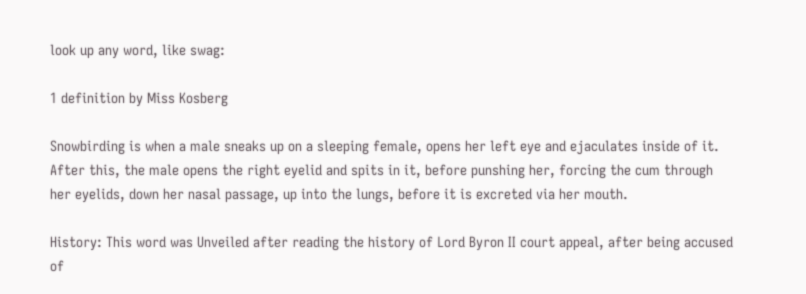look up any word, like swag:

1 definition by Miss Kosberg

Snowbirding is when a male sneaks up on a sleeping female, opens her left eye and ejaculates inside of it. After this, the male opens the right eyelid and spits in it, before punshing her, forcing the cum through her eyelids, down her nasal passage, up into the lungs, before it is excreted via her mouth.

History: This word was Unveiled after reading the history of Lord Byron II court appeal, after being accused of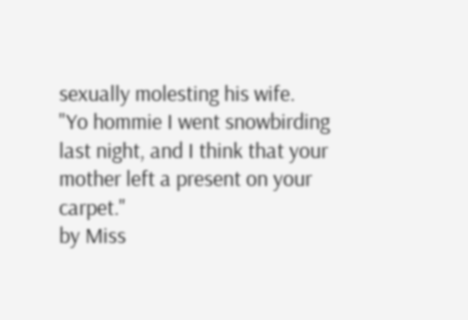sexually molesting his wife.
"Yo hommie I went snowbirding last night, and I think that your mother left a present on your carpet."
by Miss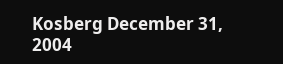Kosberg December 31, 2004